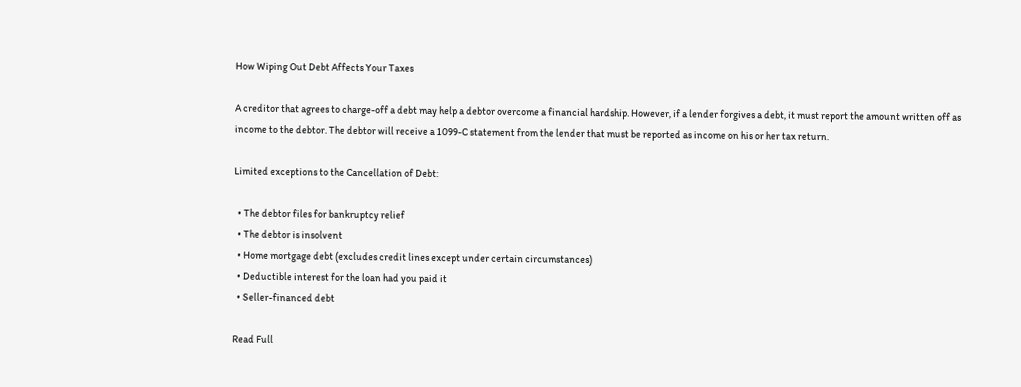How Wiping Out Debt Affects Your Taxes

A creditor that agrees to charge-off a debt may help a debtor overcome a financial hardship. However, if a lender forgives a debt, it must report the amount written off as income to the debtor. The debtor will receive a 1099-C statement from the lender that must be reported as income on his or her tax return.

Limited exceptions to the Cancellation of Debt:

  • The debtor files for bankruptcy relief
  • The debtor is insolvent
  • Home mortgage debt (excludes credit lines except under certain circumstances)
  • Deductible interest for the loan had you paid it
  • Seller-financed debt

Read Full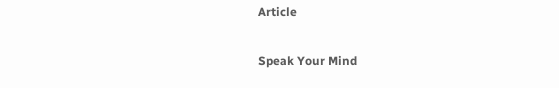Article

Speak Your Mind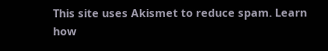This site uses Akismet to reduce spam. Learn how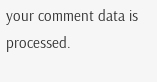your comment data is processed.